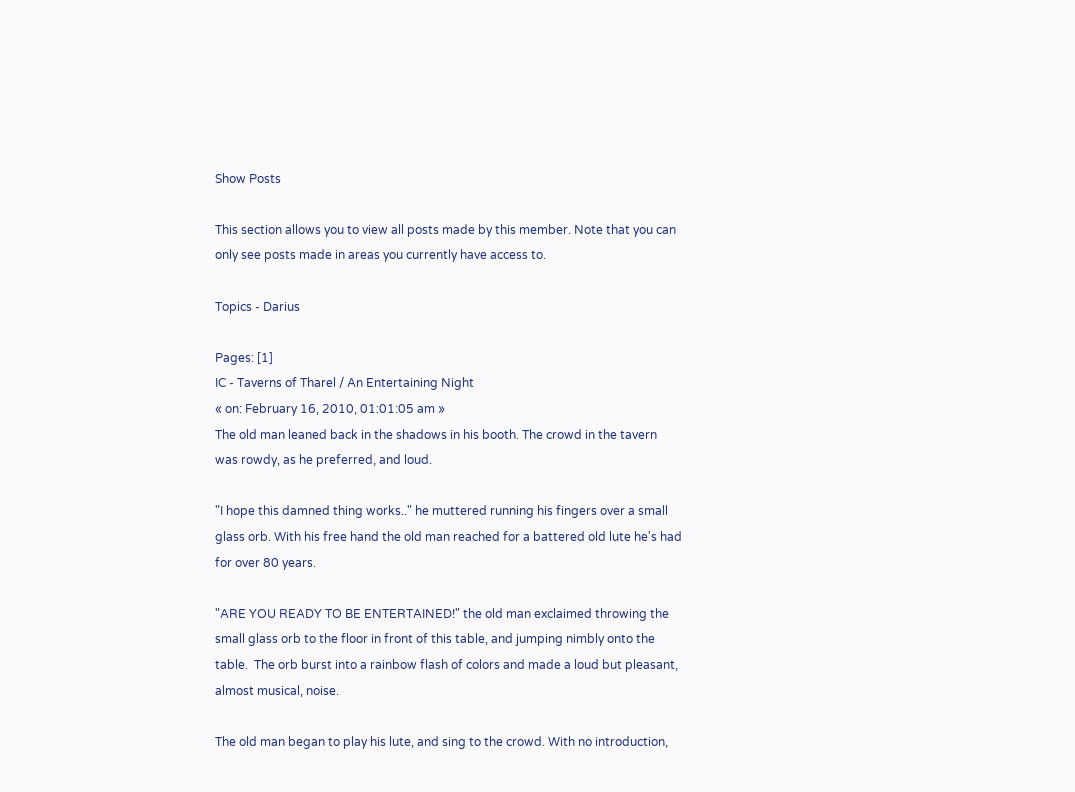Show Posts

This section allows you to view all posts made by this member. Note that you can only see posts made in areas you currently have access to.

Topics - Darius

Pages: [1]
IC - Taverns of Tharel / An Entertaining Night
« on: February 16, 2010, 01:01:05 am »
The old man leaned back in the shadows in his booth. The crowd in the tavern was rowdy, as he preferred, and loud.

"I hope this damned thing works.." he muttered running his fingers over a small glass orb. With his free hand the old man reached for a battered old lute he's had for over 80 years.

"ARE YOU READY TO BE ENTERTAINED!" the old man exclaimed throwing the small glass orb to the floor in front of this table, and jumping nimbly onto the table.  The orb burst into a rainbow flash of colors and made a loud but pleasant, almost musical, noise.

The old man began to play his lute, and sing to the crowd. With no introduction,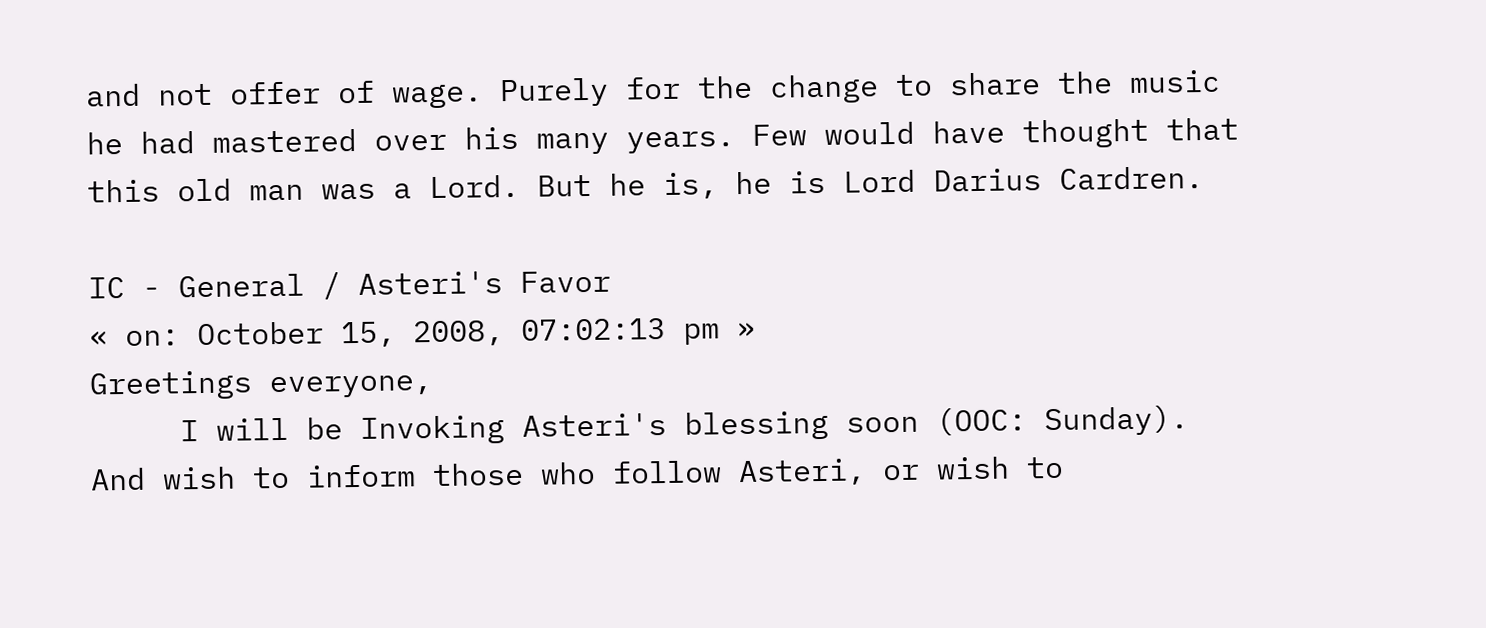and not offer of wage. Purely for the change to share the music he had mastered over his many years. Few would have thought that this old man was a Lord. But he is, he is Lord Darius Cardren.

IC - General / Asteri's Favor
« on: October 15, 2008, 07:02:13 pm »
Greetings everyone,
     I will be Invoking Asteri's blessing soon (OOC: Sunday). And wish to inform those who follow Asteri, or wish to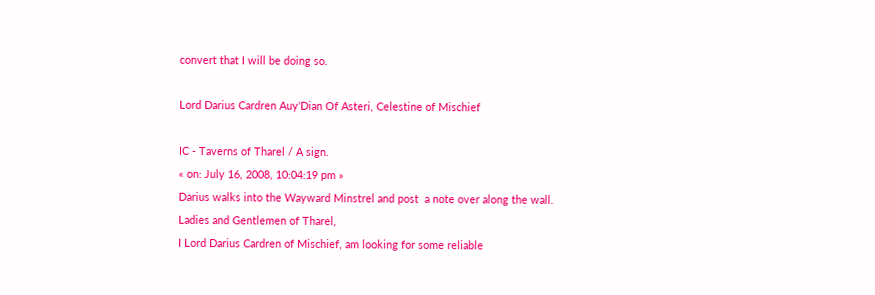convert that I will be doing so.

Lord Darius Cardren Auy'Dian Of Asteri, Celestine of Mischief

IC - Taverns of Tharel / A sign.
« on: July 16, 2008, 10:04:19 pm »
Darius walks into the Wayward Minstrel and post  a note over along the wall.
Ladies and Gentlemen of Tharel,
I Lord Darius Cardren of Mischief, am looking for some reliable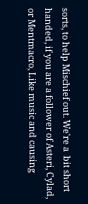sorts, to help Mischief out. We're a  bit short handed, if you are a follower of Asteri, Cylad, or Mentmacro, Like music and causing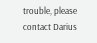trouble, please contact Darius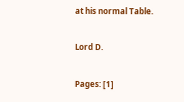at his normal Table.

Lord D.

Pages: [1]